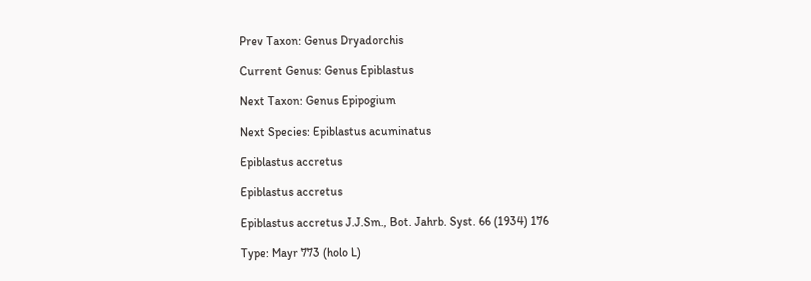Prev Taxon: Genus Dryadorchis

Current Genus: Genus Epiblastus

Next Taxon: Genus Epipogium

Next Species: Epiblastus acuminatus

Epiblastus accretus

Epiblastus accretus

Epiblastus accretus J.J.Sm., Bot. Jahrb. Syst. 66 (1934) 176

Type: Mayr 773 (holo L)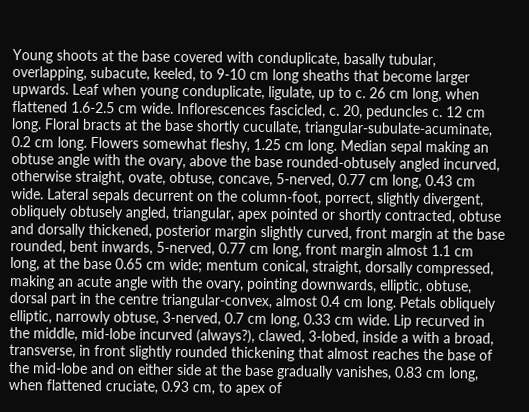Young shoots at the base covered with conduplicate, basally tubular, overlapping, subacute, keeled, to 9-10 cm long sheaths that become larger upwards. Leaf when young conduplicate, ligulate, up to c. 26 cm long, when flattened 1.6-2.5 cm wide. Inflorescences fascicled, c. 20, peduncles c. 12 cm long. Floral bracts at the base shortly cucullate, triangular-subulate-acuminate, 0.2 cm long. Flowers somewhat fleshy, 1.25 cm long. Median sepal making an obtuse angle with the ovary, above the base rounded-obtusely angled incurved, otherwise straight, ovate, obtuse, concave, 5-nerved, 0.77 cm long, 0.43 cm wide. Lateral sepals decurrent on the column-foot, porrect, slightly divergent, obliquely obtusely angled, triangular, apex pointed or shortly contracted, obtuse and dorsally thickened, posterior margin slightly curved, front margin at the base rounded, bent inwards, 5-nerved, 0.77 cm long, front margin almost 1.1 cm long, at the base 0.65 cm wide; mentum conical, straight, dorsally compressed, making an acute angle with the ovary, pointing downwards, elliptic, obtuse, dorsal part in the centre triangular-convex, almost 0.4 cm long. Petals obliquely elliptic, narrowly obtuse, 3-nerved, 0.7 cm long, 0.33 cm wide. Lip recurved in the middle, mid-lobe incurved (always?), clawed, 3-lobed, inside a with a broad, transverse, in front slightly rounded thickening that almost reaches the base of the mid-lobe and on either side at the base gradually vanishes, 0.83 cm long, when flattened cruciate, 0.93 cm, to apex of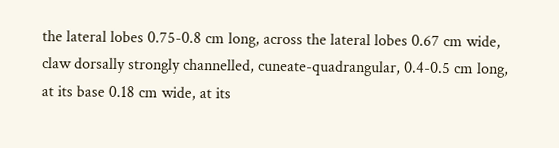the lateral lobes 0.75-0.8 cm long, across the lateral lobes 0.67 cm wide, claw dorsally strongly channelled, cuneate-quadrangular, 0.4-0.5 cm long, at its base 0.18 cm wide, at its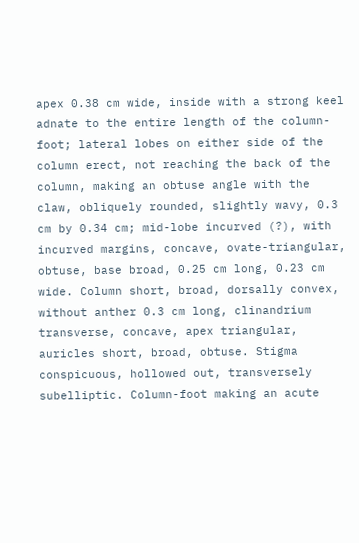apex 0.38 cm wide, inside with a strong keel adnate to the entire length of the column-foot; lateral lobes on either side of the column erect, not reaching the back of the column, making an obtuse angle with the claw, obliquely rounded, slightly wavy, 0.3 cm by 0.34 cm; mid-lobe incurved (?), with incurved margins, concave, ovate-triangular, obtuse, base broad, 0.25 cm long, 0.23 cm wide. Column short, broad, dorsally convex, without anther 0.3 cm long, clinandrium transverse, concave, apex triangular, auricles short, broad, obtuse. Stigma conspicuous, hollowed out, transversely subelliptic. Column-foot making an acute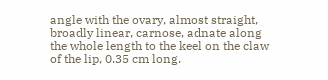angle with the ovary, almost straight, broadly linear, carnose, adnate along the whole length to the keel on the claw of the lip, 0.35 cm long.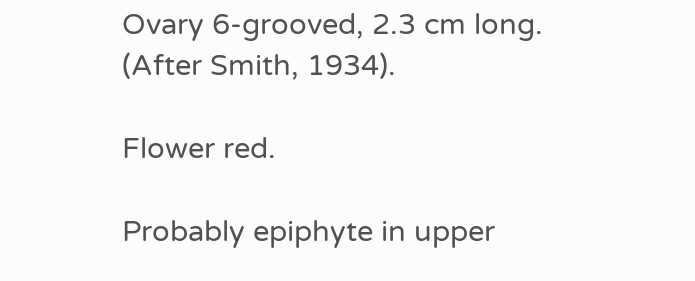Ovary 6-grooved, 2.3 cm long.
(After Smith, 1934).

Flower red.

Probably epiphyte in upper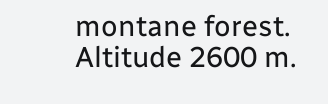montane forest. Altitude 2600 m.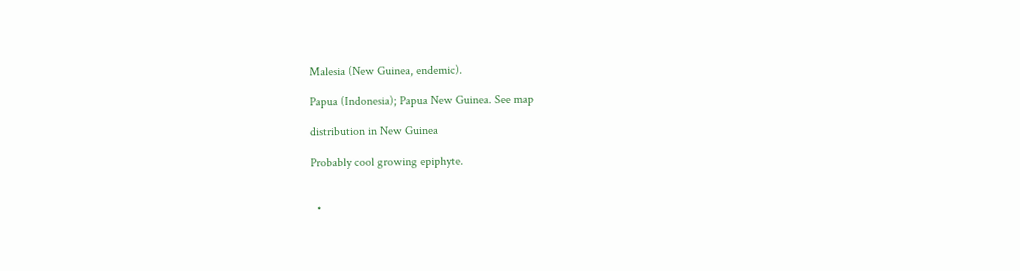Malesia (New Guinea, endemic).

Papua (Indonesia); Papua New Guinea. See map

distribution in New Guinea

Probably cool growing epiphyte.


  •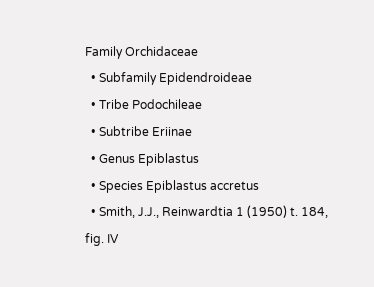Family Orchidaceae
  • Subfamily Epidendroideae
  • Tribe Podochileae
  • Subtribe Eriinae
  • Genus Epiblastus
  • Species Epiblastus accretus
  • Smith, J.J., Reinwardtia 1 (1950) t. 184, fig. IV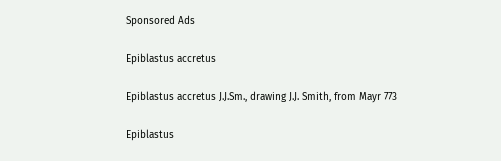Sponsored Ads

Epiblastus accretus

Epiblastus accretus J.J.Sm., drawing J.J. Smith, from Mayr 773

Epiblastus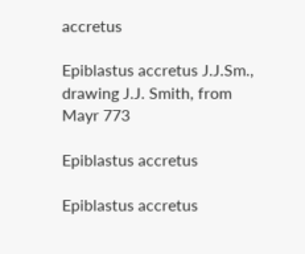accretus

Epiblastus accretus J.J.Sm., drawing J.J. Smith, from Mayr 773

Epiblastus accretus

Epiblastus accretus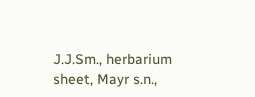J.J.Sm., herbarium sheet, Mayr s.n.,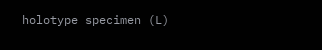holotype specimen (L)